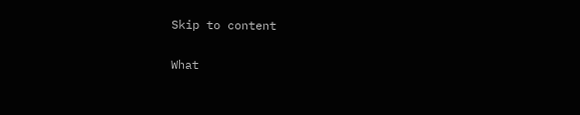Skip to content

What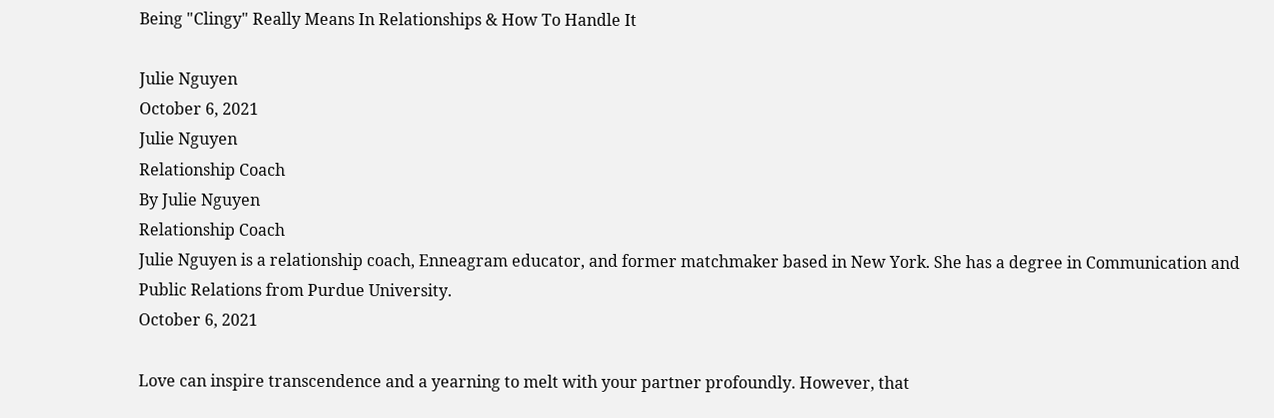Being "Clingy" Really Means In Relationships & How To Handle It

Julie Nguyen
October 6, 2021
Julie Nguyen
Relationship Coach
By Julie Nguyen
Relationship Coach
Julie Nguyen is a relationship coach, Enneagram educator, and former matchmaker based in New York. She has a degree in Communication and Public Relations from Purdue University.
October 6, 2021

Love can inspire transcendence and a yearning to melt with your partner profoundly. However, that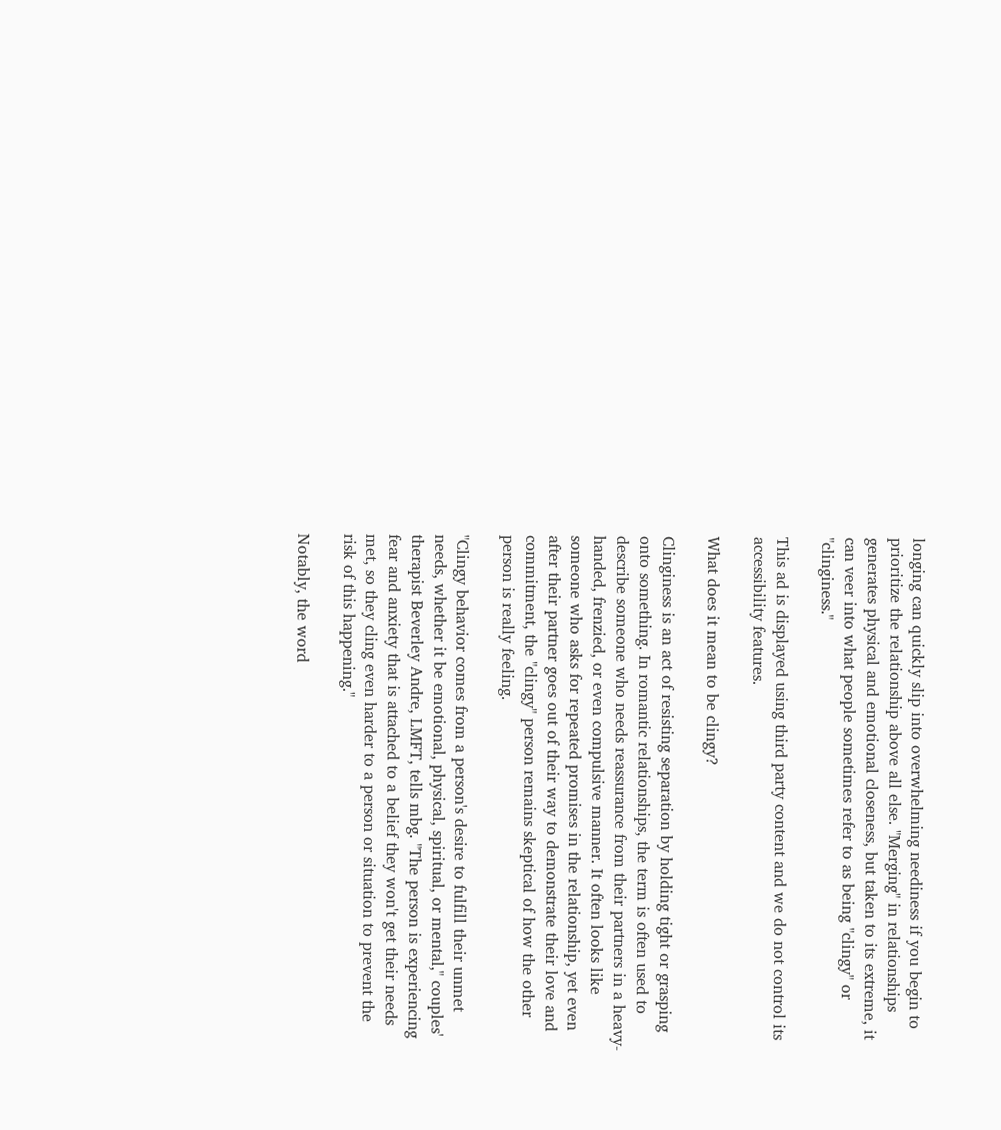longing can quickly slip into overwhelming neediness if you begin to prioritize the relationship above all else. "Merging" in relationships generates physical and emotional closeness, but taken to its extreme, it can veer into what people sometimes refer to as being "clingy" or "clinginess."

This ad is displayed using third party content and we do not control its accessibility features.

What does it mean to be clingy?

Clinginess is an act of resisting separation by holding tight or grasping onto something. In romantic relationships, the term is often used to describe someone who needs reassurance from their partners in a heavy-handed, frenzied, or even compulsive manner. It often looks like someone who asks for repeated promises in the relationship, yet even after their partner goes out of their way to demonstrate their love and commitment, the "clingy" person remains skeptical of how the other person is really feeling.

"Clingy behavior comes from a person's desire to fulfill their unmet needs, whether it be emotional, physical, spiritual, or mental," couples' therapist Beverley Andre, LMFT, tells mbg. "The person is experiencing fear and anxiety that is attached to a belief they won't get their needs met, so they cling even harder to a person or situation to prevent the risk of this happening."

Notably, the word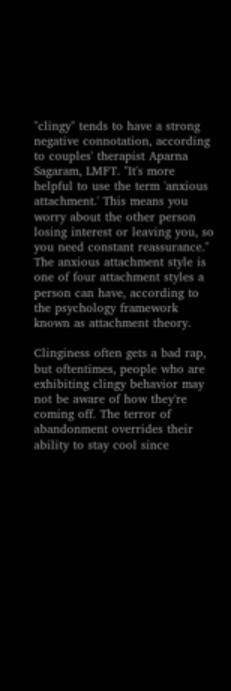"clingy" tends to have a strong negative connotation, according to couples' therapist Aparna Sagaram, LMFT. "It's more helpful to use the term 'anxious attachment.' This means you worry about the other person losing interest or leaving you, so you need constant reassurance." The anxious attachment style is one of four attachment styles a person can have, according to the psychology framework known as attachment theory.

Clinginess often gets a bad rap, but oftentimes, people who are exhibiting clingy behavior may not be aware of how they're coming off. The terror of abandonment overrides their ability to stay cool since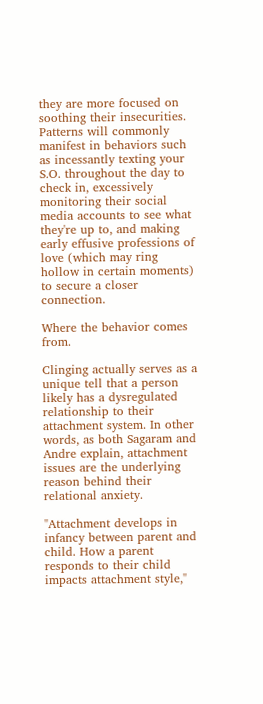they are more focused on soothing their insecurities. Patterns will commonly manifest in behaviors such as incessantly texting your S.O. throughout the day to check in, excessively monitoring their social media accounts to see what they're up to, and making early effusive professions of love (which may ring hollow in certain moments) to secure a closer connection.

Where the behavior comes from.

Clinging actually serves as a unique tell that a person likely has a dysregulated relationship to their attachment system. In other words, as both Sagaram and Andre explain, attachment issues are the underlying reason behind their relational anxiety.

"Attachment develops in infancy between parent and child. How a parent responds to their child impacts attachment style,"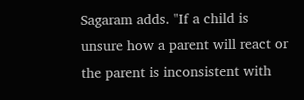Sagaram adds. "If a child is unsure how a parent will react or the parent is inconsistent with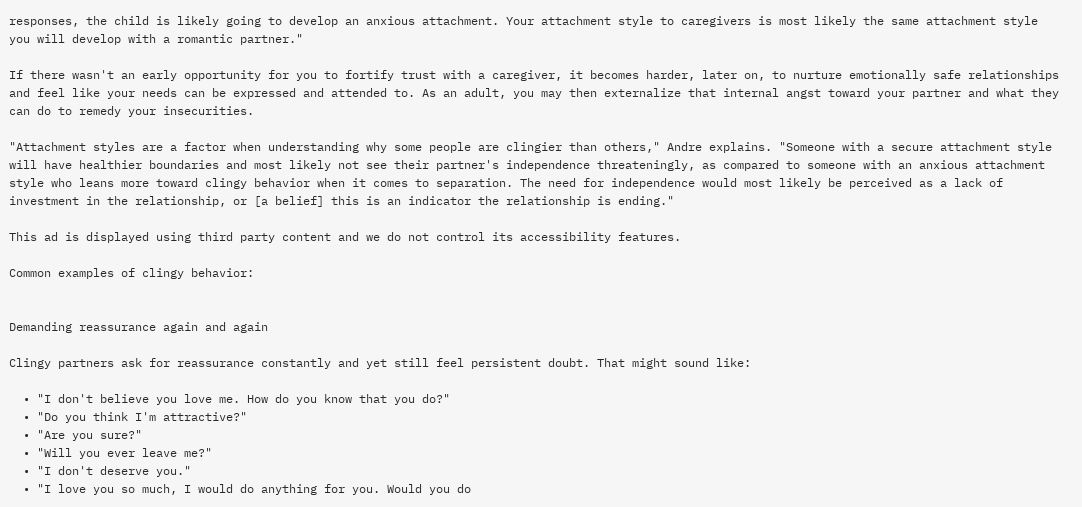responses, the child is likely going to develop an anxious attachment. Your attachment style to caregivers is most likely the same attachment style you will develop with a romantic partner."

If there wasn't an early opportunity for you to fortify trust with a caregiver, it becomes harder, later on, to nurture emotionally safe relationships and feel like your needs can be expressed and attended to. As an adult, you may then externalize that internal angst toward your partner and what they can do to remedy your insecurities.

"Attachment styles are a factor when understanding why some people are clingier than others," Andre explains. "Someone with a secure attachment style will have healthier boundaries and most likely not see their partner's independence threateningly, as compared to someone with an anxious attachment style who leans more toward clingy behavior when it comes to separation. The need for independence would most likely be perceived as a lack of investment in the relationship, or [a belief] this is an indicator the relationship is ending."

This ad is displayed using third party content and we do not control its accessibility features.

Common examples of clingy behavior:


Demanding reassurance again and again

Clingy partners ask for reassurance constantly and yet still feel persistent doubt. That might sound like:

  • "I don't believe you love me. How do you know that you do?"
  • "Do you think I'm attractive?"
  • "Are you sure?"
  • "Will you ever leave me?"
  • "I don't deserve you."
  • "I love you so much, I would do anything for you. Would you do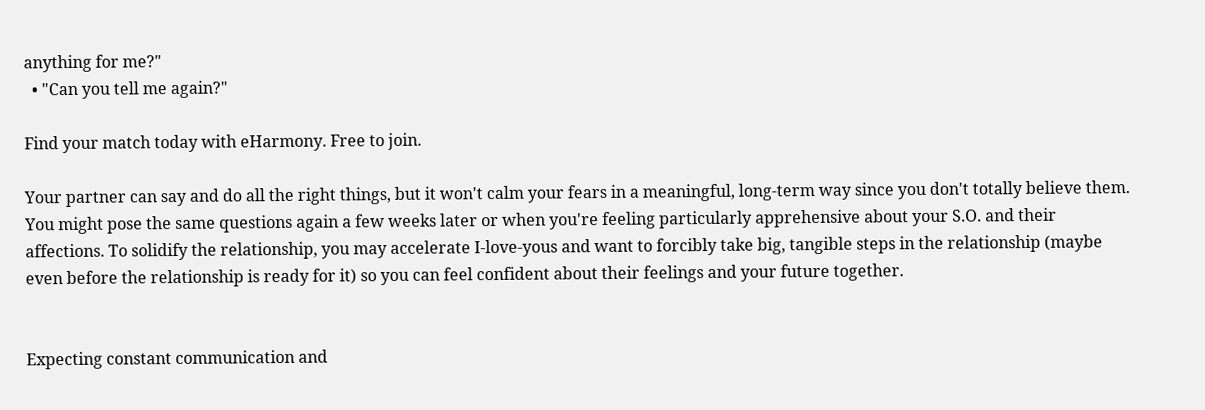anything for me?"
  • "Can you tell me again?"

Find your match today with eHarmony. Free to join.

Your partner can say and do all the right things, but it won't calm your fears in a meaningful, long-term way since you don't totally believe them. You might pose the same questions again a few weeks later or when you're feeling particularly apprehensive about your S.O. and their affections. To solidify the relationship, you may accelerate I-love-yous and want to forcibly take big, tangible steps in the relationship (maybe even before the relationship is ready for it) so you can feel confident about their feelings and your future together.


Expecting constant communication and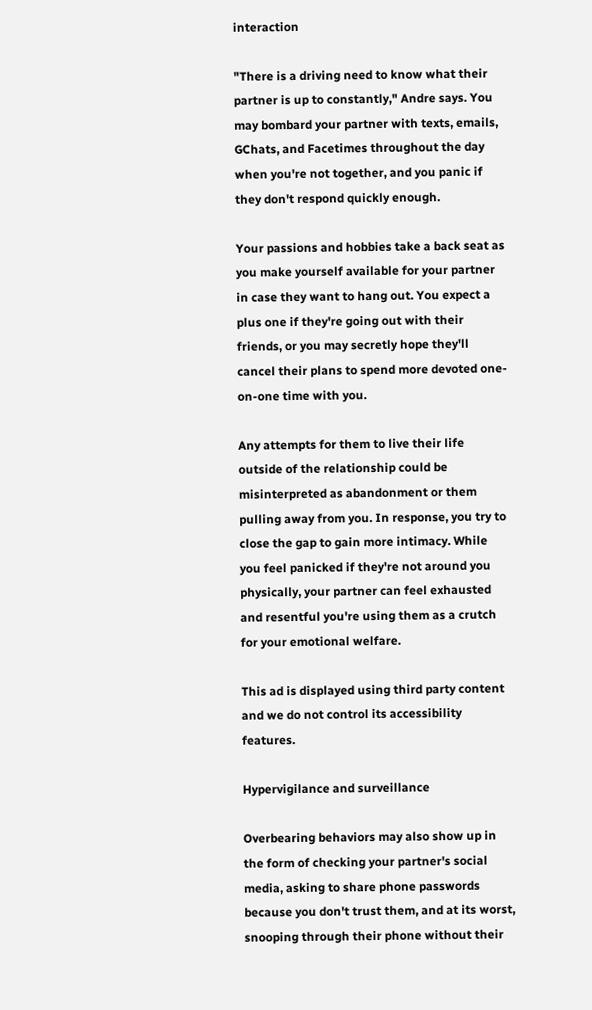interaction

"There is a driving need to know what their partner is up to constantly," Andre says. You may bombard your partner with texts, emails, GChats, and Facetimes throughout the day when you're not together, and you panic if they don't respond quickly enough.

Your passions and hobbies take a back seat as you make yourself available for your partner in case they want to hang out. You expect a plus one if they're going out with their friends, or you may secretly hope they'll cancel their plans to spend more devoted one-on-one time with you.

Any attempts for them to live their life outside of the relationship could be misinterpreted as abandonment or them pulling away from you. In response, you try to close the gap to gain more intimacy. While you feel panicked if they're not around you physically, your partner can feel exhausted and resentful you're using them as a crutch for your emotional welfare.

This ad is displayed using third party content and we do not control its accessibility features.

Hypervigilance and surveillance

Overbearing behaviors may also show up in the form of checking your partner's social media, asking to share phone passwords because you don't trust them, and at its worst, snooping through their phone without their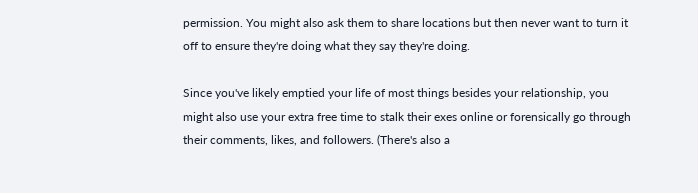permission. You might also ask them to share locations but then never want to turn it off to ensure they're doing what they say they're doing.

Since you've likely emptied your life of most things besides your relationship, you might also use your extra free time to stalk their exes online or forensically go through their comments, likes, and followers. (There's also a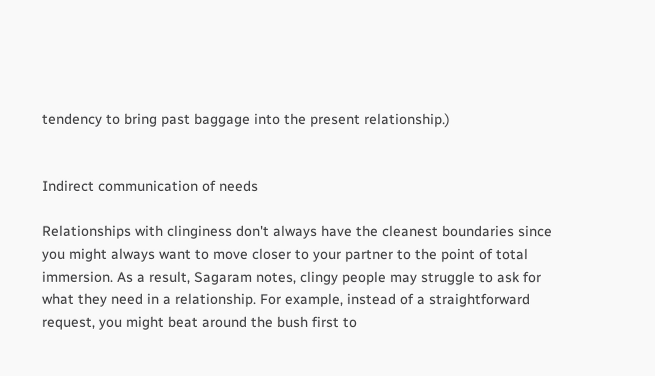tendency to bring past baggage into the present relationship.)


Indirect communication of needs

Relationships with clinginess don't always have the cleanest boundaries since you might always want to move closer to your partner to the point of total immersion. As a result, Sagaram notes, clingy people may struggle to ask for what they need in a relationship. For example, instead of a straightforward request, you might beat around the bush first to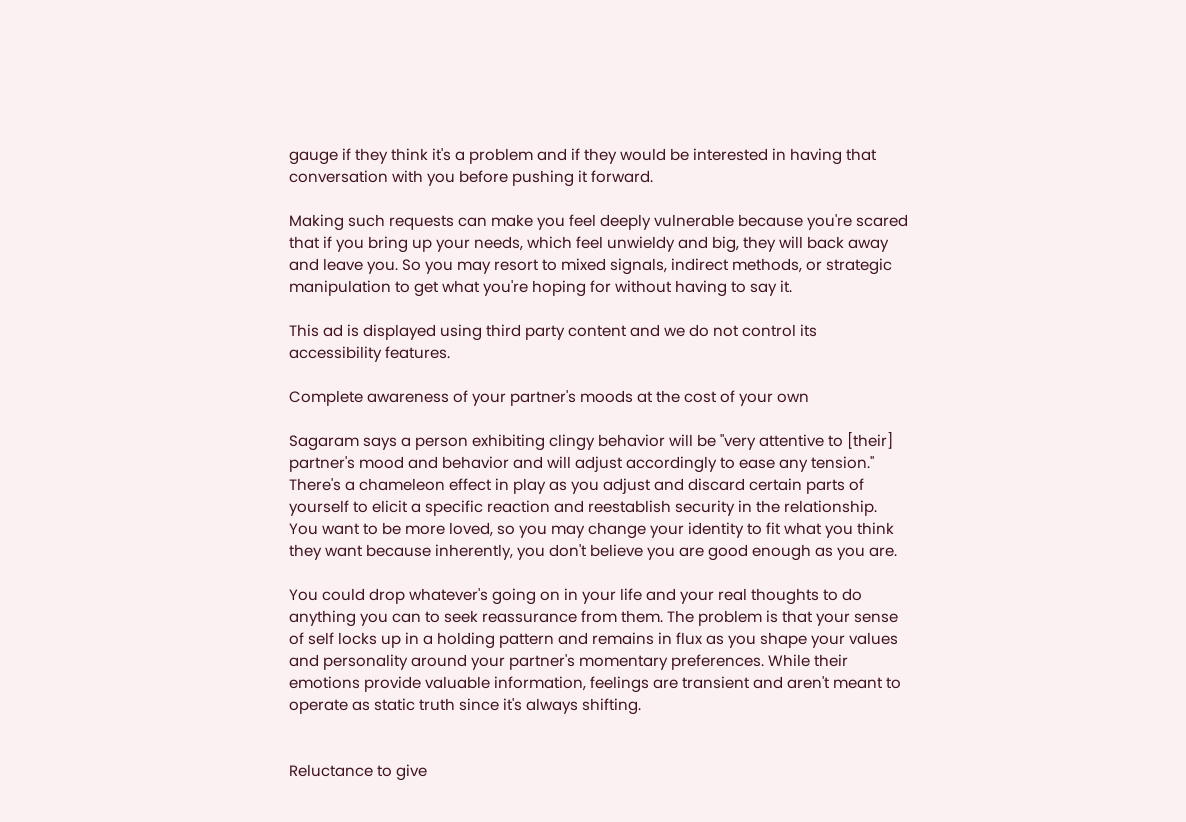gauge if they think it's a problem and if they would be interested in having that conversation with you before pushing it forward.

Making such requests can make you feel deeply vulnerable because you're scared that if you bring up your needs, which feel unwieldy and big, they will back away and leave you. So you may resort to mixed signals, indirect methods, or strategic manipulation to get what you're hoping for without having to say it.

This ad is displayed using third party content and we do not control its accessibility features.

Complete awareness of your partner's moods at the cost of your own

Sagaram says a person exhibiting clingy behavior will be "very attentive to [their] partner's mood and behavior and will adjust accordingly to ease any tension." There's a chameleon effect in play as you adjust and discard certain parts of yourself to elicit a specific reaction and reestablish security in the relationship. You want to be more loved, so you may change your identity to fit what you think they want because inherently, you don't believe you are good enough as you are.

You could drop whatever's going on in your life and your real thoughts to do anything you can to seek reassurance from them. The problem is that your sense of self locks up in a holding pattern and remains in flux as you shape your values and personality around your partner's momentary preferences. While their emotions provide valuable information, feelings are transient and aren't meant to operate as static truth since it's always shifting.


Reluctance to give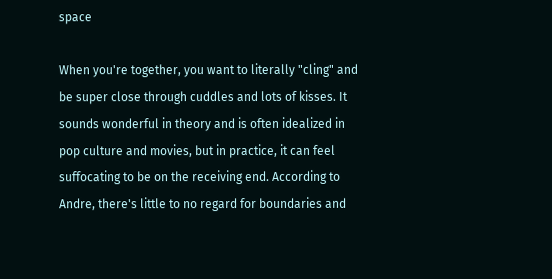space

When you're together, you want to literally "cling" and be super close through cuddles and lots of kisses. It sounds wonderful in theory and is often idealized in pop culture and movies, but in practice, it can feel suffocating to be on the receiving end. According to Andre, there's little to no regard for boundaries and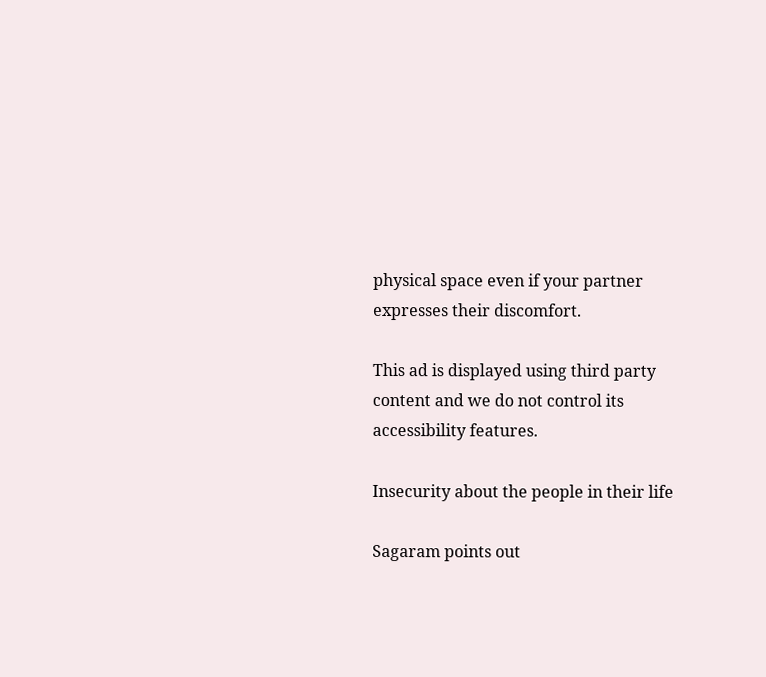physical space even if your partner expresses their discomfort.

This ad is displayed using third party content and we do not control its accessibility features.

Insecurity about the people in their life

Sagaram points out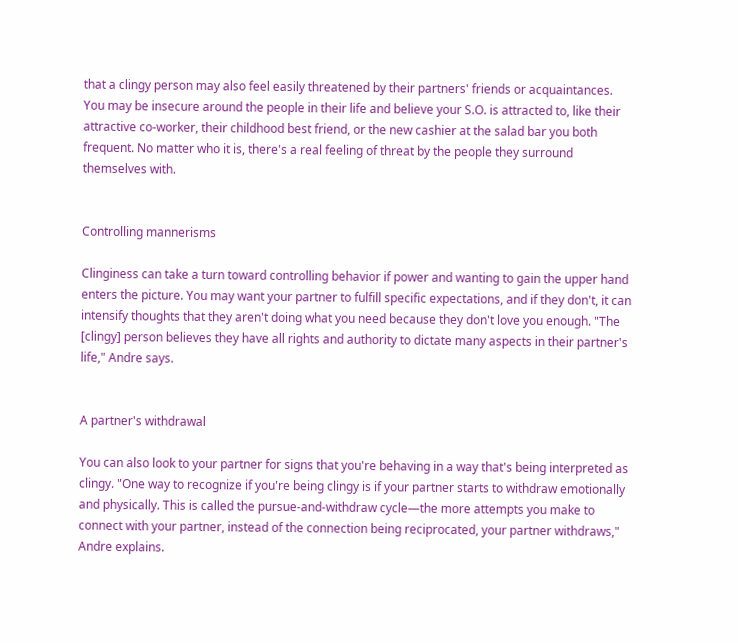that a clingy person may also feel easily threatened by their partners' friends or acquaintances. You may be insecure around the people in their life and believe your S.O. is attracted to, like their attractive co-worker, their childhood best friend, or the new cashier at the salad bar you both frequent. No matter who it is, there's a real feeling of threat by the people they surround themselves with.


Controlling mannerisms

Clinginess can take a turn toward controlling behavior if power and wanting to gain the upper hand enters the picture. You may want your partner to fulfill specific expectations, and if they don't, it can intensify thoughts that they aren't doing what you need because they don't love you enough. "The [clingy] person believes they have all rights and authority to dictate many aspects in their partner's life," Andre says.


A partner's withdrawal

You can also look to your partner for signs that you're behaving in a way that's being interpreted as clingy. "One way to recognize if you're being clingy is if your partner starts to withdraw emotionally and physically. This is called the pursue-and-withdraw cycle—the more attempts you make to connect with your partner, instead of the connection being reciprocated, your partner withdraws," Andre explains.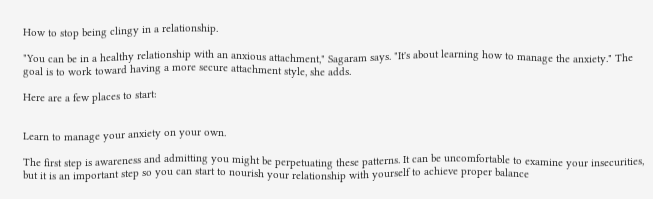How to stop being clingy in a relationship.

"You can be in a healthy relationship with an anxious attachment," Sagaram says. "It's about learning how to manage the anxiety." The goal is to work toward having a more secure attachment style, she adds.

Here are a few places to start:


Learn to manage your anxiety on your own.

The first step is awareness and admitting you might be perpetuating these patterns. It can be uncomfortable to examine your insecurities, but it is an important step so you can start to nourish your relationship with yourself to achieve proper balance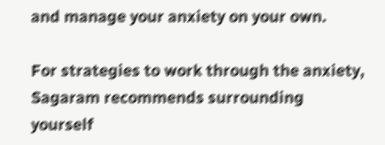and manage your anxiety on your own.

For strategies to work through the anxiety, Sagaram recommends surrounding yourself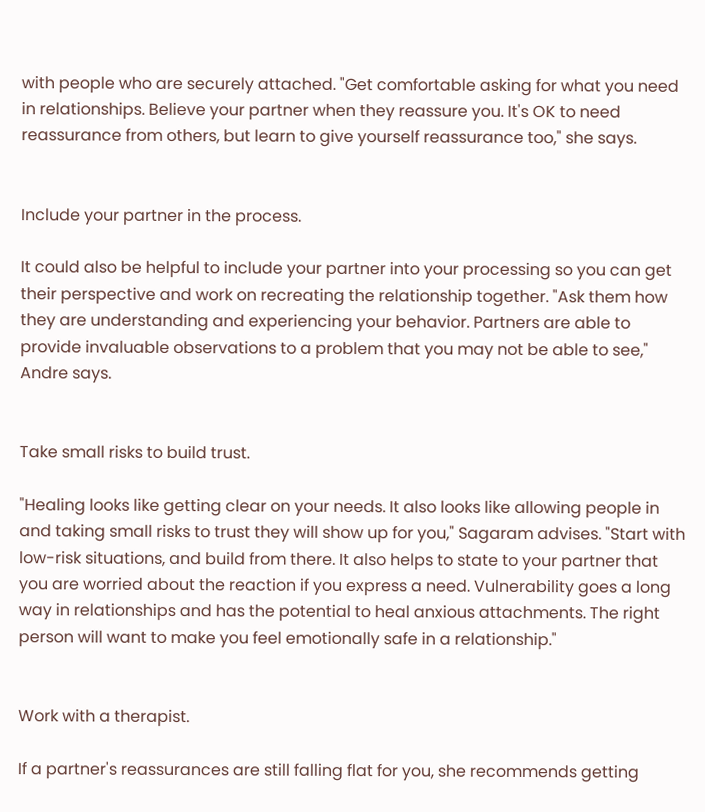with people who are securely attached. "Get comfortable asking for what you need in relationships. Believe your partner when they reassure you. It's OK to need reassurance from others, but learn to give yourself reassurance too," she says.


Include your partner in the process.

It could also be helpful to include your partner into your processing so you can get their perspective and work on recreating the relationship together. "Ask them how they are understanding and experiencing your behavior. Partners are able to provide invaluable observations to a problem that you may not be able to see," Andre says.


Take small risks to build trust.

"Healing looks like getting clear on your needs. It also looks like allowing people in and taking small risks to trust they will show up for you," Sagaram advises. "Start with low-risk situations, and build from there. It also helps to state to your partner that you are worried about the reaction if you express a need. Vulnerability goes a long way in relationships and has the potential to heal anxious attachments. The right person will want to make you feel emotionally safe in a relationship."


Work with a therapist.

If a partner's reassurances are still falling flat for you, she recommends getting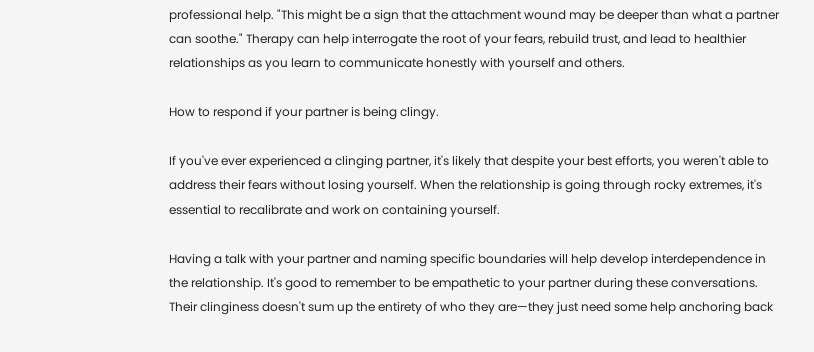professional help. "This might be a sign that the attachment wound may be deeper than what a partner can soothe." Therapy can help interrogate the root of your fears, rebuild trust, and lead to healthier relationships as you learn to communicate honestly with yourself and others.

How to respond if your partner is being clingy.

If you've ever experienced a clinging partner, it's likely that despite your best efforts, you weren't able to address their fears without losing yourself. When the relationship is going through rocky extremes, it's essential to recalibrate and work on containing yourself.

Having a talk with your partner and naming specific boundaries will help develop interdependence in the relationship. It's good to remember to be empathetic to your partner during these conversations. Their clinginess doesn't sum up the entirety of who they are—they just need some help anchoring back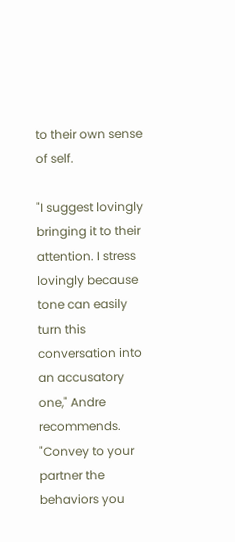to their own sense of self.

"I suggest lovingly bringing it to their attention. I stress lovingly because tone can easily turn this conversation into an accusatory one," Andre recommends. "Convey to your partner the behaviors you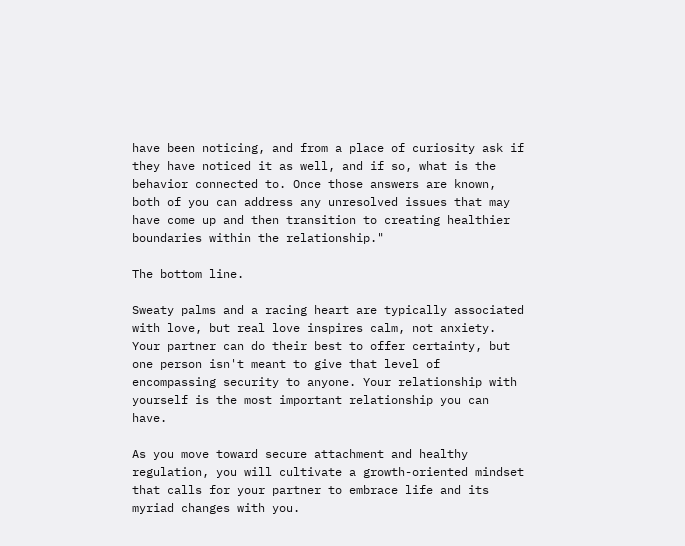have been noticing, and from a place of curiosity ask if they have noticed it as well, and if so, what is the behavior connected to. Once those answers are known, both of you can address any unresolved issues that may have come up and then transition to creating healthier boundaries within the relationship."

The bottom line.

Sweaty palms and a racing heart are typically associated with love, but real love inspires calm, not anxiety. Your partner can do their best to offer certainty, but one person isn't meant to give that level of encompassing security to anyone. Your relationship with yourself is the most important relationship you can have.

As you move toward secure attachment and healthy regulation, you will cultivate a growth-oriented mindset that calls for your partner to embrace life and its myriad changes with you.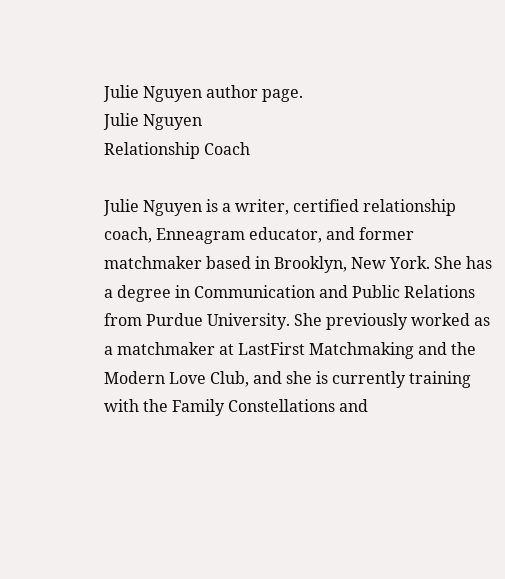Julie Nguyen author page.
Julie Nguyen
Relationship Coach

Julie Nguyen is a writer, certified relationship coach, Enneagram educator, and former matchmaker based in Brooklyn, New York. She has a degree in Communication and Public Relations from Purdue University. She previously worked as a matchmaker at LastFirst Matchmaking and the Modern Love Club, and she is currently training with the Family Constellations and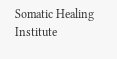Somatic Healing Institute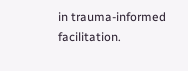in trauma-informed facilitation.